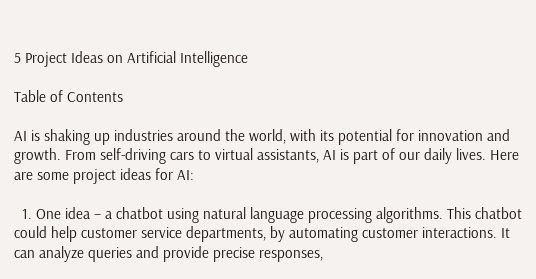5 Project Ideas on Artificial Intelligence

Table of Contents

AI is shaking up industries around the world, with its potential for innovation and growth. From self-driving cars to virtual assistants, AI is part of our daily lives. Here are some project ideas for AI:

  1. One idea – a chatbot using natural language processing algorithms. This chatbot could help customer service departments, by automating customer interactions. It can analyze queries and provide precise responses,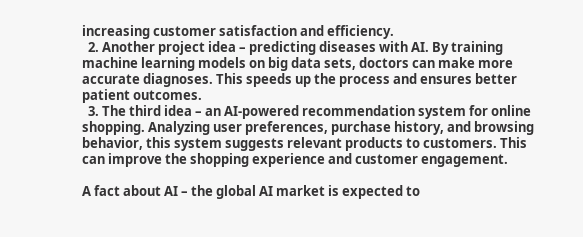increasing customer satisfaction and efficiency.
  2. Another project idea – predicting diseases with AI. By training machine learning models on big data sets, doctors can make more accurate diagnoses. This speeds up the process and ensures better patient outcomes.
  3. The third idea – an AI-powered recommendation system for online shopping. Analyzing user preferences, purchase history, and browsing behavior, this system suggests relevant products to customers. This can improve the shopping experience and customer engagement.

A fact about AI – the global AI market is expected to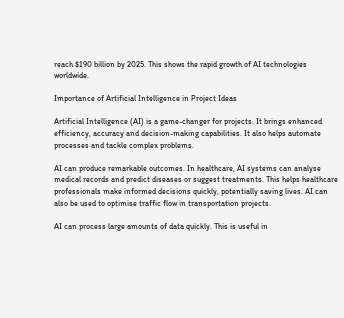reach $190 billion by 2025. This shows the rapid growth of AI technologies worldwide.

Importance of Artificial Intelligence in Project Ideas

Artificial Intelligence (AI) is a game-changer for projects. It brings enhanced efficiency, accuracy and decision-making capabilities. It also helps automate processes and tackle complex problems.

AI can produce remarkable outcomes. In healthcare, AI systems can analyse medical records and predict diseases or suggest treatments. This helps healthcare professionals make informed decisions quickly, potentially saving lives. AI can also be used to optimise traffic flow in transportation projects.

AI can process large amounts of data quickly. This is useful in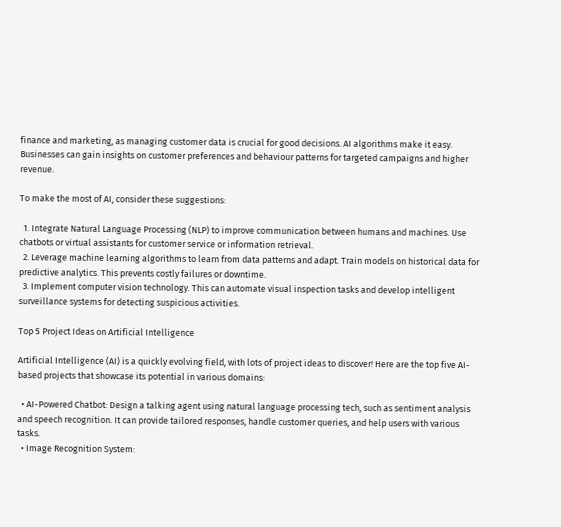finance and marketing, as managing customer data is crucial for good decisions. AI algorithms make it easy. Businesses can gain insights on customer preferences and behaviour patterns for targeted campaigns and higher revenue.

To make the most of AI, consider these suggestions:

  1. Integrate Natural Language Processing (NLP) to improve communication between humans and machines. Use chatbots or virtual assistants for customer service or information retrieval.
  2. Leverage machine learning algorithms to learn from data patterns and adapt. Train models on historical data for predictive analytics. This prevents costly failures or downtime.
  3. Implement computer vision technology. This can automate visual inspection tasks and develop intelligent surveillance systems for detecting suspicious activities.

Top 5 Project Ideas on Artificial Intelligence

Artificial Intelligence (AI) is a quickly evolving field, with lots of project ideas to discover! Here are the top five AI-based projects that showcase its potential in various domains:

  • AI-Powered Chatbot: Design a talking agent using natural language processing tech, such as sentiment analysis and speech recognition. It can provide tailored responses, handle customer queries, and help users with various tasks.
  • Image Recognition System: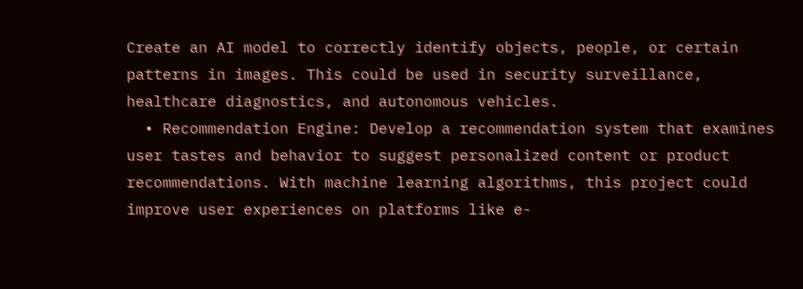Create an AI model to correctly identify objects, people, or certain patterns in images. This could be used in security surveillance, healthcare diagnostics, and autonomous vehicles.
  • Recommendation Engine: Develop a recommendation system that examines user tastes and behavior to suggest personalized content or product recommendations. With machine learning algorithms, this project could improve user experiences on platforms like e-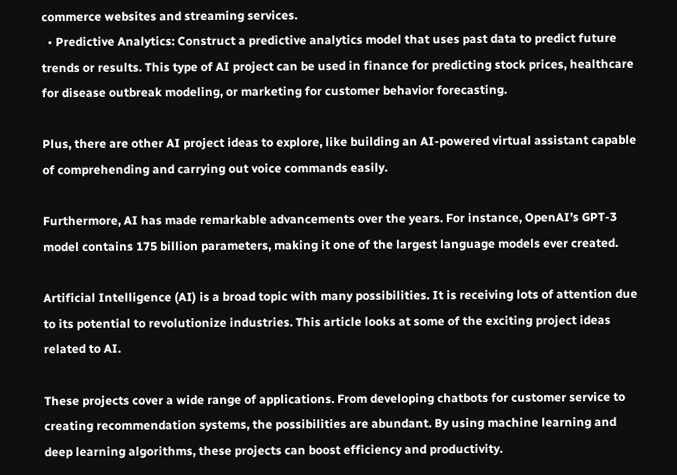commerce websites and streaming services.
  • Predictive Analytics: Construct a predictive analytics model that uses past data to predict future trends or results. This type of AI project can be used in finance for predicting stock prices, healthcare for disease outbreak modeling, or marketing for customer behavior forecasting.

Plus, there are other AI project ideas to explore, like building an AI-powered virtual assistant capable of comprehending and carrying out voice commands easily.

Furthermore, AI has made remarkable advancements over the years. For instance, OpenAI’s GPT-3 model contains 175 billion parameters, making it one of the largest language models ever created.

Artificial Intelligence (AI) is a broad topic with many possibilities. It is receiving lots of attention due to its potential to revolutionize industries. This article looks at some of the exciting project ideas related to AI.

These projects cover a wide range of applications. From developing chatbots for customer service to creating recommendation systems, the possibilities are abundant. By using machine learning and deep learning algorithms, these projects can boost efficiency and productivity.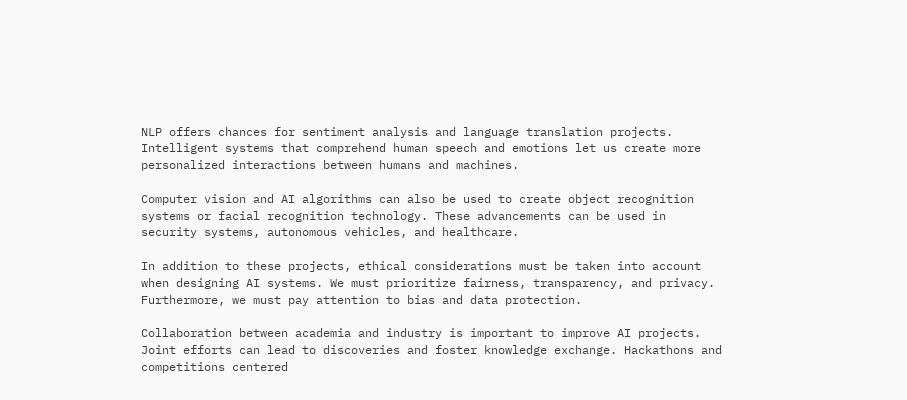NLP offers chances for sentiment analysis and language translation projects. Intelligent systems that comprehend human speech and emotions let us create more personalized interactions between humans and machines.

Computer vision and AI algorithms can also be used to create object recognition systems or facial recognition technology. These advancements can be used in security systems, autonomous vehicles, and healthcare.

In addition to these projects, ethical considerations must be taken into account when designing AI systems. We must prioritize fairness, transparency, and privacy. Furthermore, we must pay attention to bias and data protection.

Collaboration between academia and industry is important to improve AI projects. Joint efforts can lead to discoveries and foster knowledge exchange. Hackathons and competitions centered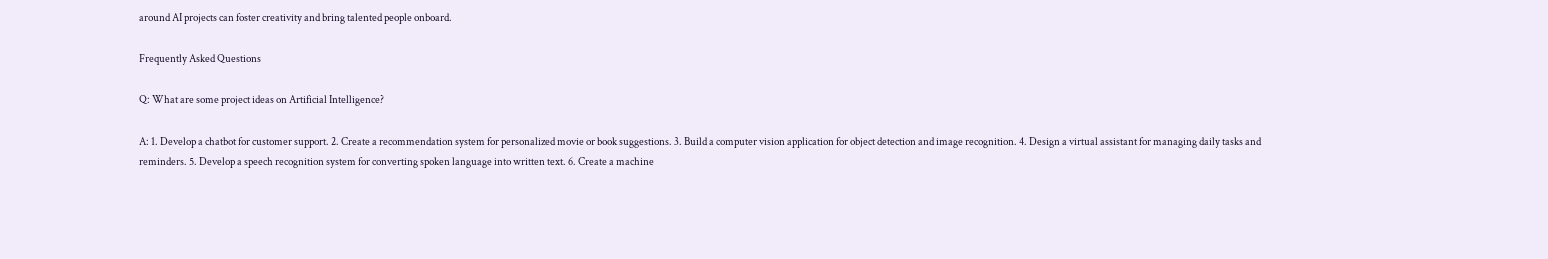around AI projects can foster creativity and bring talented people onboard.

Frequently Asked Questions

Q: What are some project ideas on Artificial Intelligence?

A: 1. Develop a chatbot for customer support. 2. Create a recommendation system for personalized movie or book suggestions. 3. Build a computer vision application for object detection and image recognition. 4. Design a virtual assistant for managing daily tasks and reminders. 5. Develop a speech recognition system for converting spoken language into written text. 6. Create a machine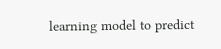learning model to predict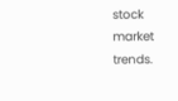stock market trends.